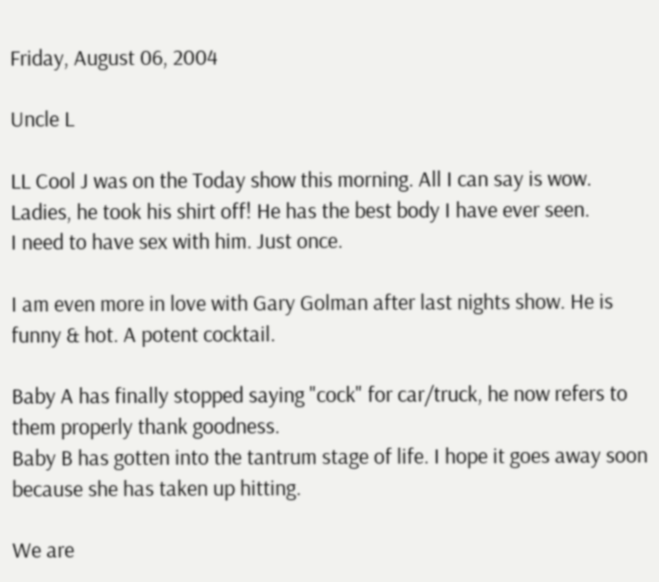Friday, August 06, 2004

Uncle L

LL Cool J was on the Today show this morning. All I can say is wow.
Ladies, he took his shirt off! He has the best body I have ever seen.
I need to have sex with him. Just once.

I am even more in love with Gary Golman after last nights show. He is funny & hot. A potent cocktail.

Baby A has finally stopped saying "cock" for car/truck, he now refers to them properly thank goodness.
Baby B has gotten into the tantrum stage of life. I hope it goes away soon because she has taken up hitting.

We are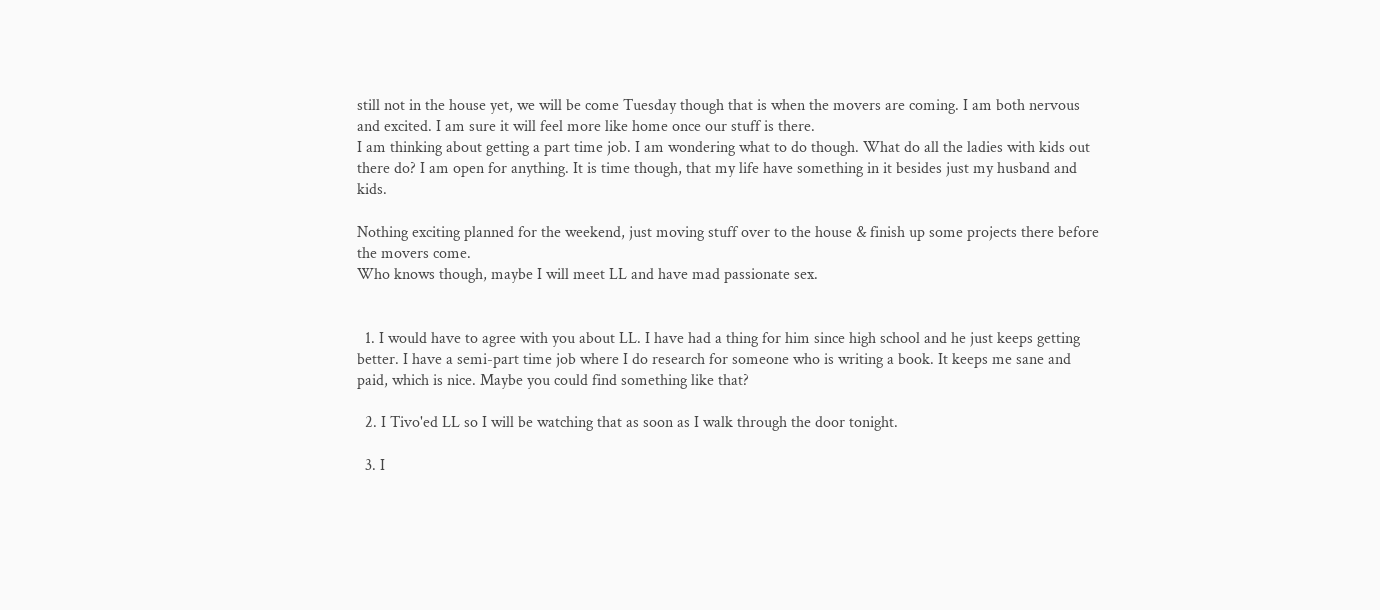still not in the house yet, we will be come Tuesday though that is when the movers are coming. I am both nervous and excited. I am sure it will feel more like home once our stuff is there.
I am thinking about getting a part time job. I am wondering what to do though. What do all the ladies with kids out there do? I am open for anything. It is time though, that my life have something in it besides just my husband and kids.

Nothing exciting planned for the weekend, just moving stuff over to the house & finish up some projects there before the movers come.
Who knows though, maybe I will meet LL and have mad passionate sex.


  1. I would have to agree with you about LL. I have had a thing for him since high school and he just keeps getting better. I have a semi-part time job where I do research for someone who is writing a book. It keeps me sane and paid, which is nice. Maybe you could find something like that?

  2. I Tivo'ed LL so I will be watching that as soon as I walk through the door tonight.

  3. I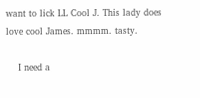want to lick LL Cool J. This lady does love cool James. mmmm. tasty.

    I need a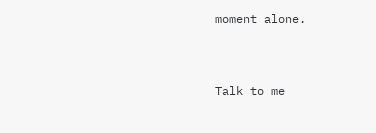moment alone.


Talk to me